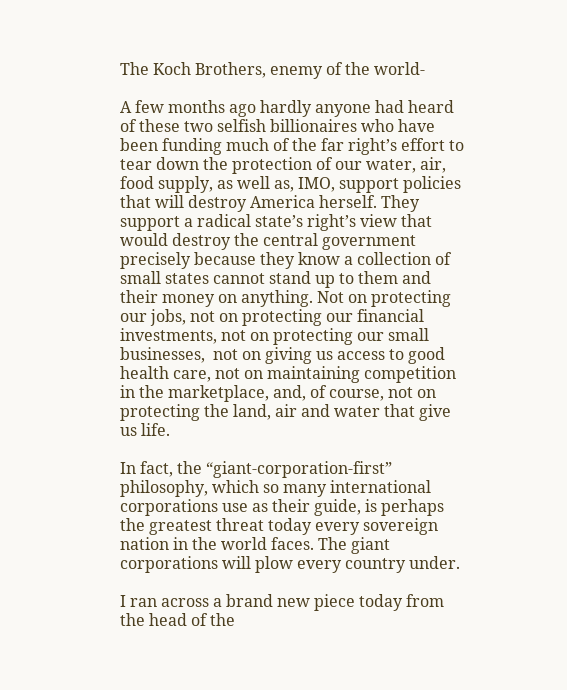The Koch Brothers, enemy of the world-

A few months ago hardly anyone had heard of these two selfish billionaires who have been funding much of the far right’s effort to tear down the protection of our water, air, food supply, as well as, IMO, support policies that will destroy America herself. They support a radical state’s right’s view that would destroy the central government precisely because they know a collection of small states cannot stand up to them and their money on anything. Not on protecting our jobs, not on protecting our financial investments, not on protecting our small businesses,  not on giving us access to good health care, not on maintaining competition in the marketplace, and, of course, not on protecting the land, air and water that give us life.

In fact, the “giant-corporation-first” philosophy, which so many international corporations use as their guide, is perhaps the greatest threat today every sovereign nation in the world faces. The giant corporations will plow every country under.

I ran across a brand new piece today from the head of the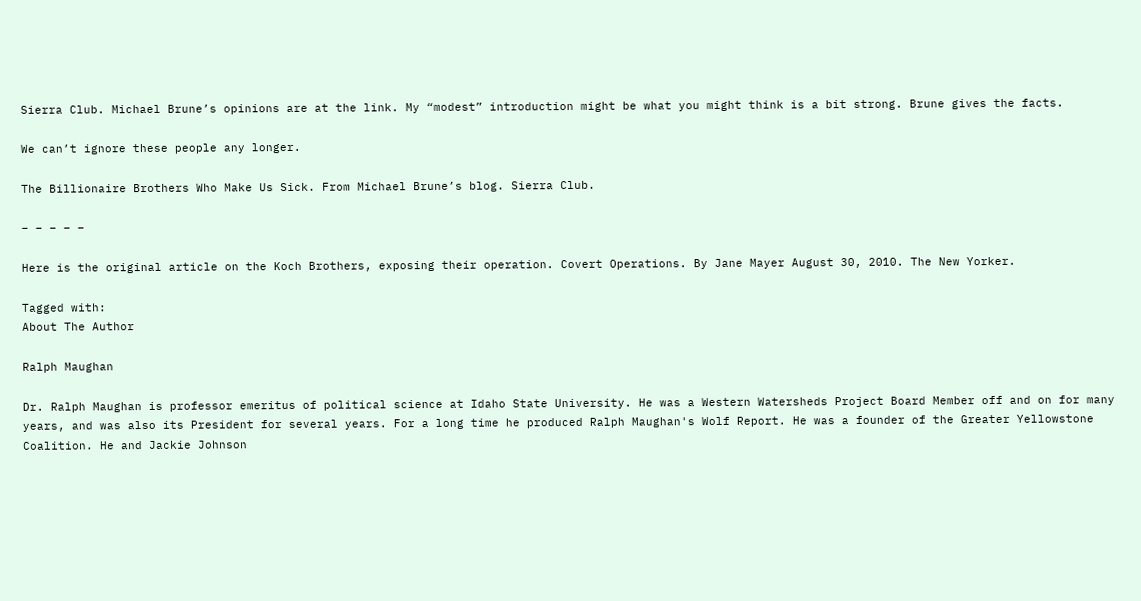Sierra Club. Michael Brune’s opinions are at the link. My “modest” introduction might be what you might think is a bit strong. Brune gives the facts.

We can’t ignore these people any longer.

The Billionaire Brothers Who Make Us Sick. From Michael Brune’s blog. Sierra Club.

– – – – –

Here is the original article on the Koch Brothers, exposing their operation. Covert Operations. By Jane Mayer August 30, 2010. The New Yorker.

Tagged with:
About The Author

Ralph Maughan

Dr. Ralph Maughan is professor emeritus of political science at Idaho State University. He was a Western Watersheds Project Board Member off and on for many years, and was also its President for several years. For a long time he produced Ralph Maughan's Wolf Report. He was a founder of the Greater Yellowstone Coalition. He and Jackie Johnson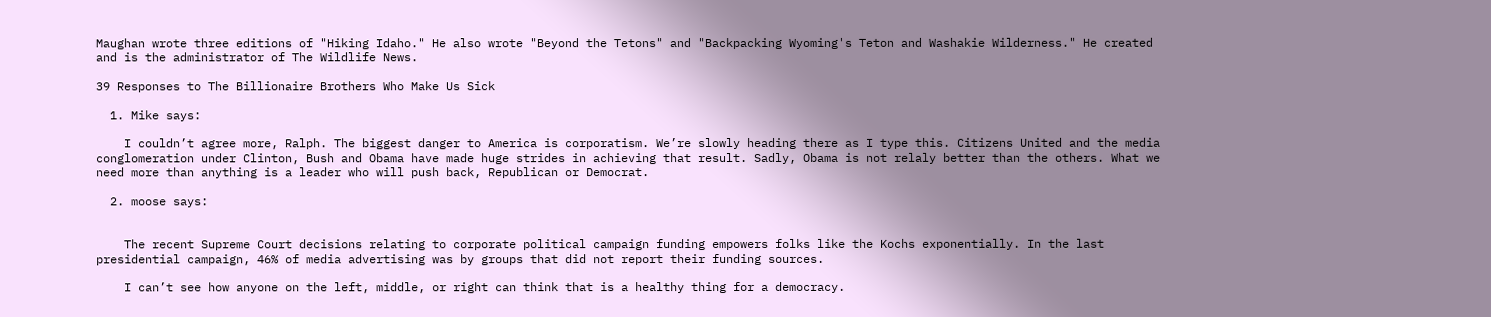Maughan wrote three editions of "Hiking Idaho." He also wrote "Beyond the Tetons" and "Backpacking Wyoming's Teton and Washakie Wilderness." He created and is the administrator of The Wildlife News.

39 Responses to The Billionaire Brothers Who Make Us Sick

  1. Mike says:

    I couldn’t agree more, Ralph. The biggest danger to America is corporatism. We’re slowly heading there as I type this. Citizens United and the media conglomeration under Clinton, Bush and Obama have made huge strides in achieving that result. Sadly, Obama is not relaly better than the others. What we need more than anything is a leader who will push back, Republican or Democrat.

  2. moose says:


    The recent Supreme Court decisions relating to corporate political campaign funding empowers folks like the Kochs exponentially. In the last presidential campaign, 46% of media advertising was by groups that did not report their funding sources.

    I can’t see how anyone on the left, middle, or right can think that is a healthy thing for a democracy.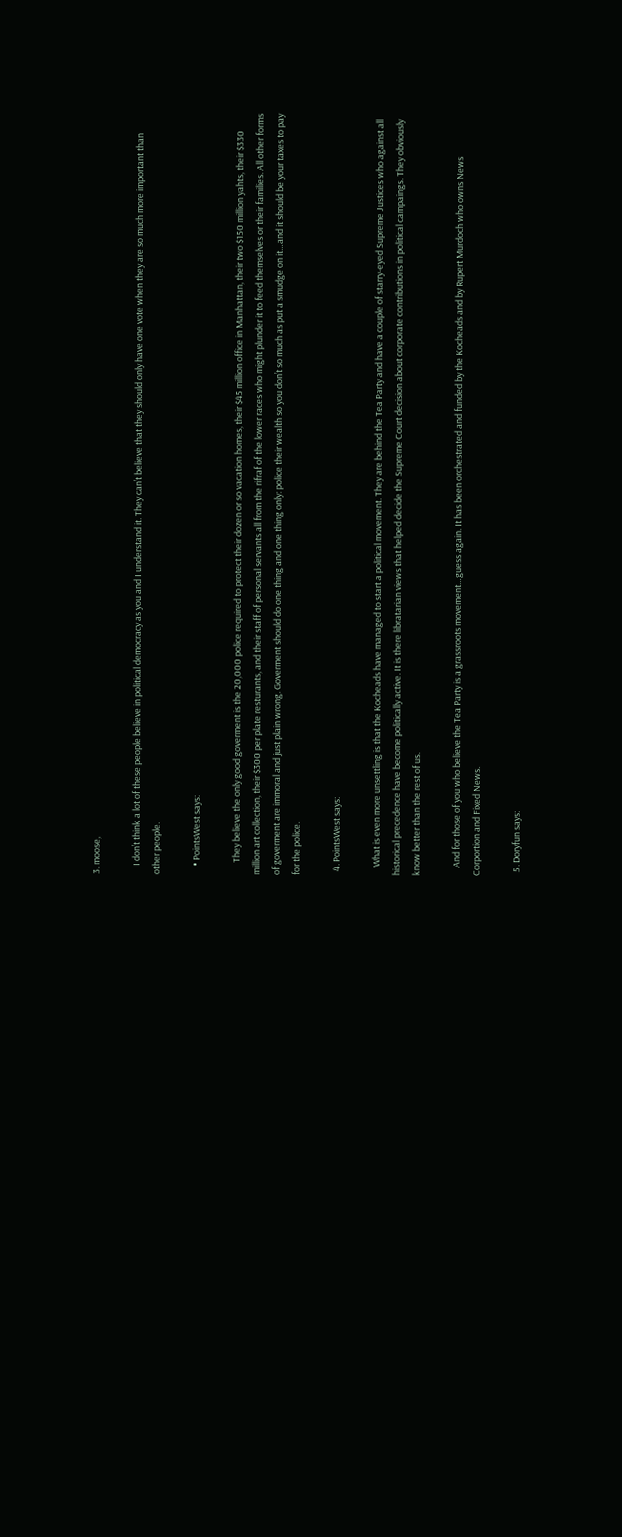3. moose,

    I don’t think a lot of these people believe in political democracy as you and I understand it. They can’t believe that they should only have one vote when they are so much more important than other people.

    • PointsWest says:

      They believe the only good goverment is the 20,000 police required to protect their dozen or so vacation homes, their $45 million office in Manhattan, their two $150 million yahts, their $330 million art collection, their $300 per plate resturants, and their staff of personal servants all from the rifraf of the lower races who might plunder it to feed themselves or their families. All other forms of goverment are immoral and just plain wrong. Goverment should do one thing and one thing only: police their wealth so you don’t so much as put a smudge on it…and it should be your taxes to pay for the police.

  4. PointsWest says:

    What is even more unsettling is that the Kocheads have managed to start a political movement. They are behind the Tea Party and have a couple of starry-eyed Supreme Justices who against all historical precedence have become politically active. It is there libratarian views that helped decide the Supreme Court decision about corporate contributions in political campaings. They obviously know better than the rest of us.

    And for those of you who believe the Tea Party is a grassroots movement…guess again. It has been orchestrated and funded by the Kocheads and by Rupert Murdoch who owns News Corportion and Fixed News.

  5. Doryfun says: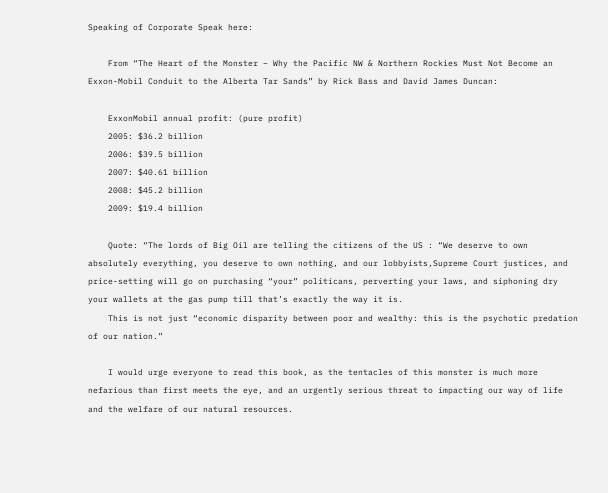Speaking of Corporate Speak here:

    From “The Heart of the Monster – Why the Pacific NW & Northern Rockies Must Not Become an Exxon-Mobil Conduit to the Alberta Tar Sands” by Rick Bass and David James Duncan:

    ExxonMobil annual profit: (pure profit)
    2005: $36.2 billion
    2006: $39.5 billion
    2007: $40.61 billion
    2008: $45.2 billion
    2009: $19.4 billion

    Quote: “The lords of Big Oil are telling the citizens of the US : “We deserve to own absolutely everything, you deserve to own nothing, and our lobbyists,Supreme Court justices, and price-setting will go on purchasing “your” politicans, perverting your laws, and siphoning dry your wallets at the gas pump till that’s exactly the way it is.
    This is not just “economic disparity between poor and wealthy: this is the psychotic predation of our nation.”

    I would urge everyone to read this book, as the tentacles of this monster is much more nefarious than first meets the eye, and an urgently serious threat to impacting our way of life and the welfare of our natural resources.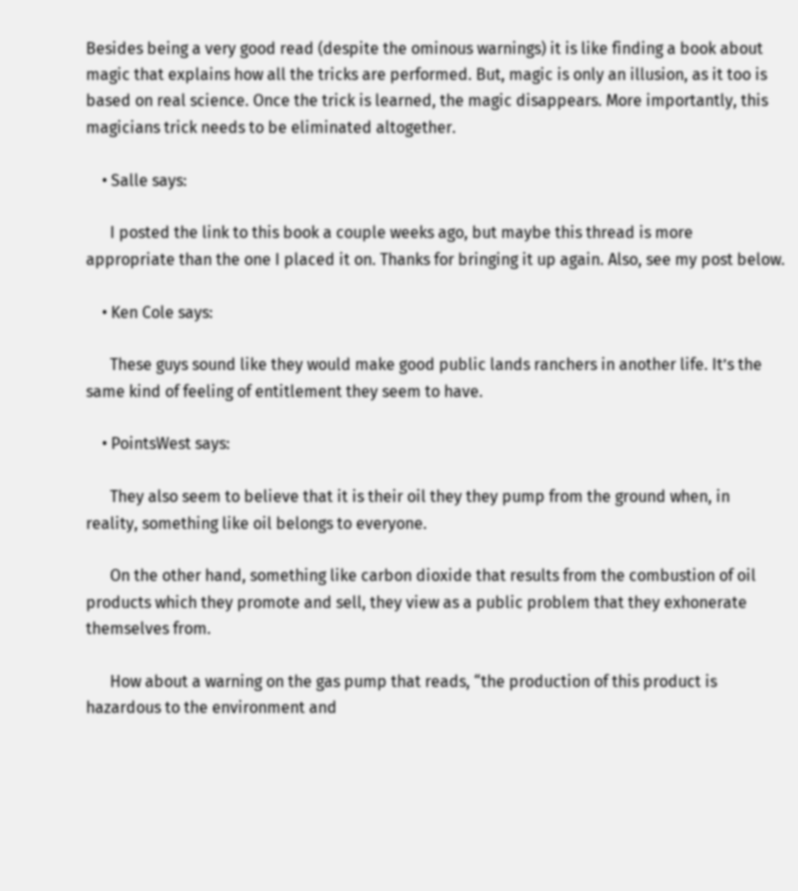Besides being a very good read (despite the ominous warnings) it is like finding a book about magic that explains how all the tricks are performed. But, magic is only an illusion, as it too is based on real science. Once the trick is learned, the magic disappears. More importantly, this magicians trick needs to be eliminated altogether.

    • Salle says:

      I posted the link to this book a couple weeks ago, but maybe this thread is more appropriate than the one I placed it on. Thanks for bringing it up again. Also, see my post below.

    • Ken Cole says:

      These guys sound like they would make good public lands ranchers in another life. It’s the same kind of feeling of entitlement they seem to have.

    • PointsWest says:

      They also seem to believe that it is their oil they they pump from the ground when, in reality, something like oil belongs to everyone.

      On the other hand, something like carbon dioxide that results from the combustion of oil products which they promote and sell, they view as a public problem that they exhonerate themselves from.

      How about a warning on the gas pump that reads, “the production of this product is hazardous to the environment and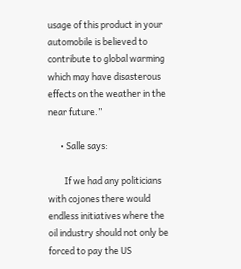usage of this product in your automobile is believed to contribute to global warming which may have disasterous effects on the weather in the near future.”

      • Salle says:

        If we had any politicians with cojones there would endless initiatives where the oil industry should not only be forced to pay the US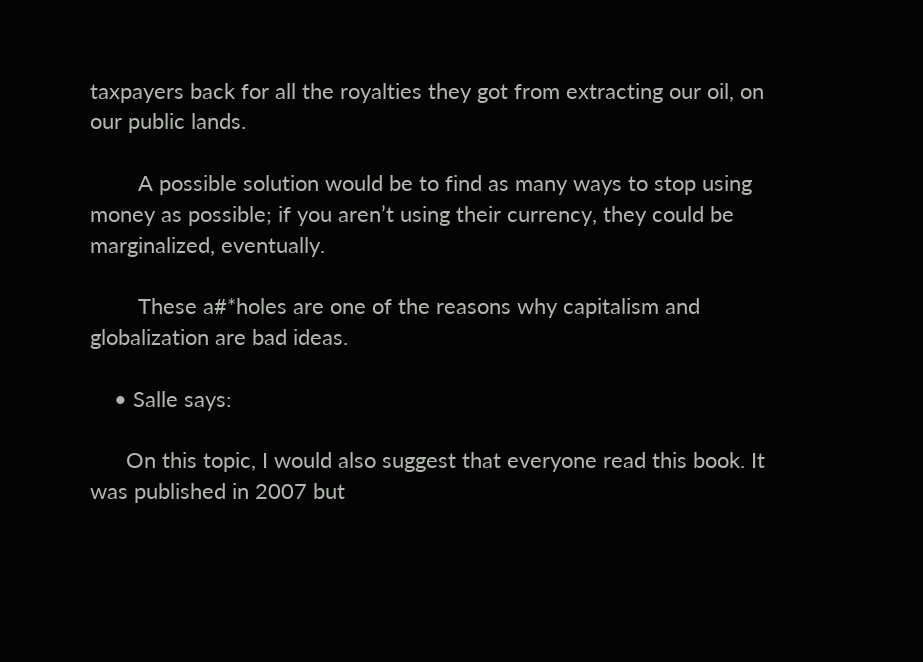taxpayers back for all the royalties they got from extracting our oil, on our public lands.

        A possible solution would be to find as many ways to stop using money as possible; if you aren’t using their currency, they could be marginalized, eventually.

        These a#*holes are one of the reasons why capitalism and globalization are bad ideas.

    • Salle says:

      On this topic, I would also suggest that everyone read this book. It was published in 2007 but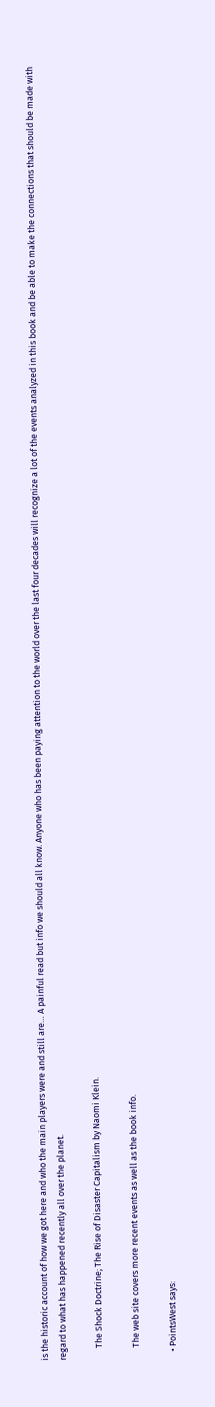is the historic account of how we got here and who the main players were and still are… A painful read but info we should all know. Anyone who has been paying attention to the world over the last four decades will recognize a lot of the events analyzed in this book and be able to make the connections that should be made with regard to what has happened recently all over the planet.

      The Shock Doctrine; The Rise of Disaster Capitalism by Naomi Klein.

      The web site covers more recent events as well as the book info.

    • PointsWest says: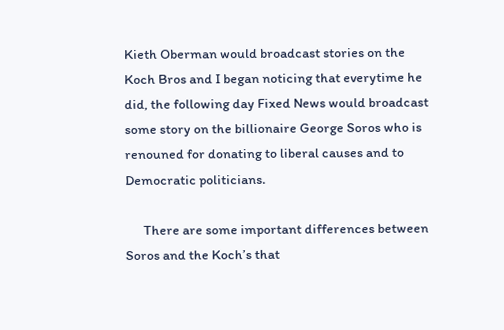Kieth Oberman would broadcast stories on the Koch Bros and I began noticing that everytime he did, the following day Fixed News would broadcast some story on the billionaire George Soros who is renouned for donating to liberal causes and to Democratic politicians.

      There are some important differences between Soros and the Koch’s that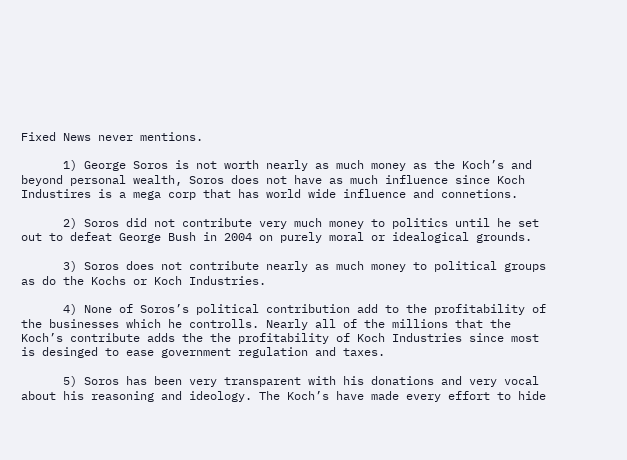Fixed News never mentions.

      1) George Soros is not worth nearly as much money as the Koch’s and beyond personal wealth, Soros does not have as much influence since Koch Industires is a mega corp that has world wide influence and connetions.

      2) Soros did not contribute very much money to politics until he set out to defeat George Bush in 2004 on purely moral or idealogical grounds.

      3) Soros does not contribute nearly as much money to political groups as do the Kochs or Koch Industries.

      4) None of Soros’s political contribution add to the profitability of the businesses which he controlls. Nearly all of the millions that the Koch’s contribute adds the the profitability of Koch Industries since most is desinged to ease government regulation and taxes.

      5) Soros has been very transparent with his donations and very vocal about his reasoning and ideology. The Koch’s have made every effort to hide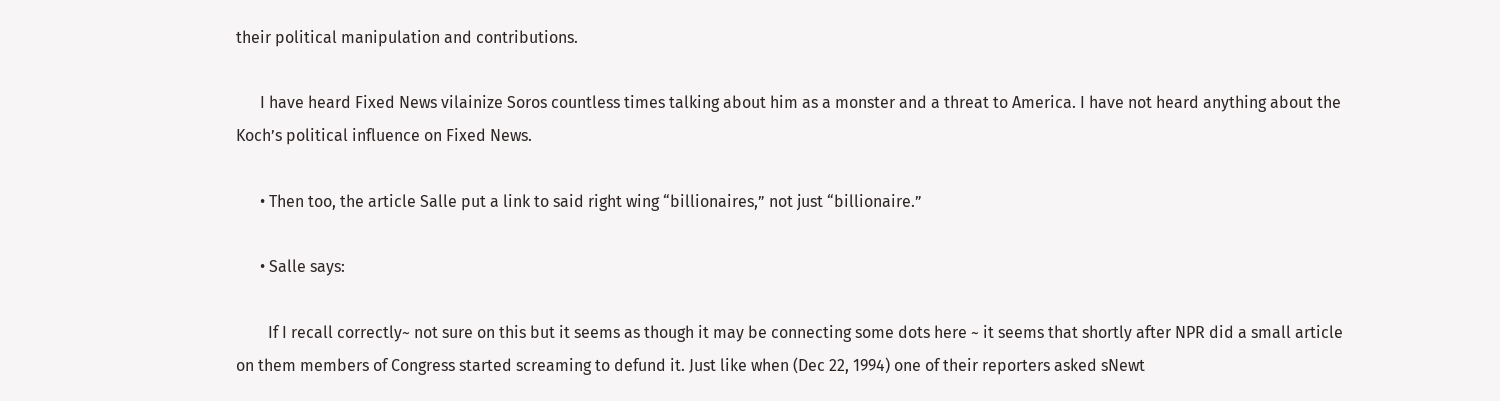their political manipulation and contributions.

      I have heard Fixed News vilainize Soros countless times talking about him as a monster and a threat to America. I have not heard anything about the Koch’s political influence on Fixed News.

      • Then too, the article Salle put a link to said right wing “billionaires,” not just “billionaire.”

      • Salle says:

        If I recall correctly~ not sure on this but it seems as though it may be connecting some dots here ~ it seems that shortly after NPR did a small article on them members of Congress started screaming to defund it. Just like when (Dec 22, 1994) one of their reporters asked sNewt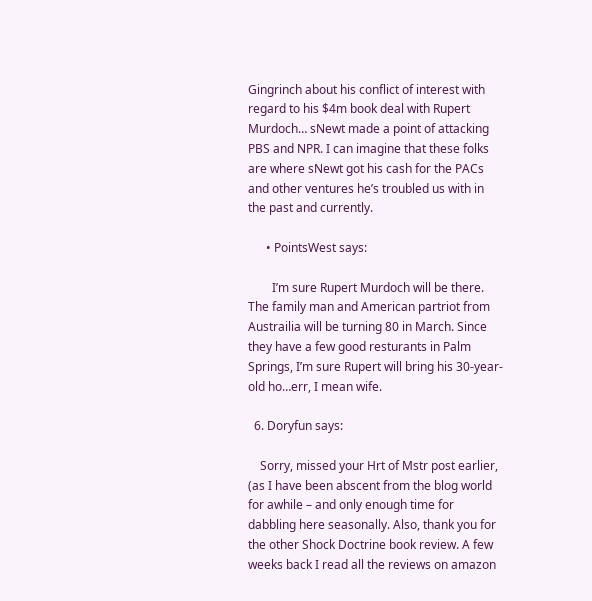Gingrinch about his conflict of interest with regard to his $4m book deal with Rupert Murdoch… sNewt made a point of attacking PBS and NPR. I can imagine that these folks are where sNewt got his cash for the PACs and other ventures he’s troubled us with in the past and currently.

      • PointsWest says:

        I’m sure Rupert Murdoch will be there. The family man and American partriot from Austrailia will be turning 80 in March. Since they have a few good resturants in Palm Springs, I’m sure Rupert will bring his 30-year-old ho…err, I mean wife.

  6. Doryfun says:

    Sorry, missed your Hrt of Mstr post earlier, (as I have been abscent from the blog world for awhile – and only enough time for dabbling here seasonally. Also, thank you for the other Shock Doctrine book review. A few weeks back I read all the reviews on amazon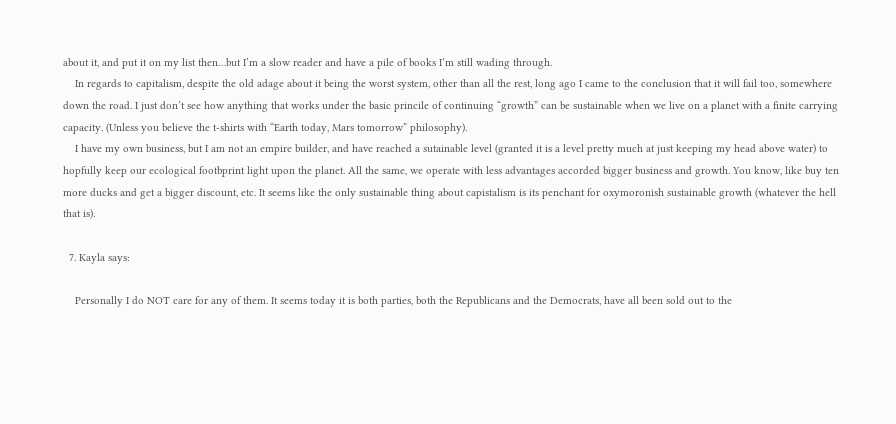about it, and put it on my list then…but I’m a slow reader and have a pile of books I’m still wading through.
    In regards to capitalism, despite the old adage about it being the worst system, other than all the rest, long ago I came to the conclusion that it will fail too, somewhere down the road. I just don’t see how anything that works under the basic princile of continuing “growth” can be sustainable when we live on a planet with a finite carrying capacity. (Unless you believe the t-shirts with “Earth today, Mars tomorrow” philosophy).
    I have my own business, but I am not an empire builder, and have reached a sutainable level (granted it is a level pretty much at just keeping my head above water) to hopfully keep our ecological footbprint light upon the planet. All the same, we operate with less advantages accorded bigger business and growth. You know, like buy ten more ducks and get a bigger discount, etc. It seems like the only sustainable thing about capistalism is its penchant for oxymoronish sustainable growth (whatever the hell that is).

  7. Kayla says:

    Personally I do NOT care for any of them. It seems today it is both parties, both the Republicans and the Democrats, have all been sold out to the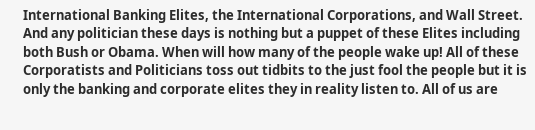International Banking Elites, the International Corporations, and Wall Street. And any politician these days is nothing but a puppet of these Elites including both Bush or Obama. When will how many of the people wake up! All of these Corporatists and Politicians toss out tidbits to the just fool the people but it is only the banking and corporate elites they in reality listen to. All of us are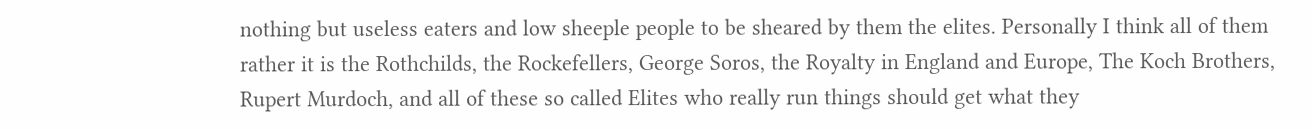nothing but useless eaters and low sheeple people to be sheared by them the elites. Personally I think all of them rather it is the Rothchilds, the Rockefellers, George Soros, the Royalty in England and Europe, The Koch Brothers, Rupert Murdoch, and all of these so called Elites who really run things should get what they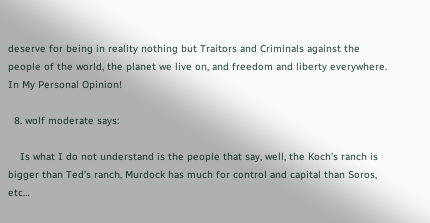deserve for being in reality nothing but Traitors and Criminals against the people of the world, the planet we live on, and freedom and liberty everywhere. In My Personal Opinion!

  8. wolf moderate says:

    Is what I do not understand is the people that say, well, the Koch’s ranch is bigger than Ted’s ranch, Murdock has much for control and capital than Soros, etc…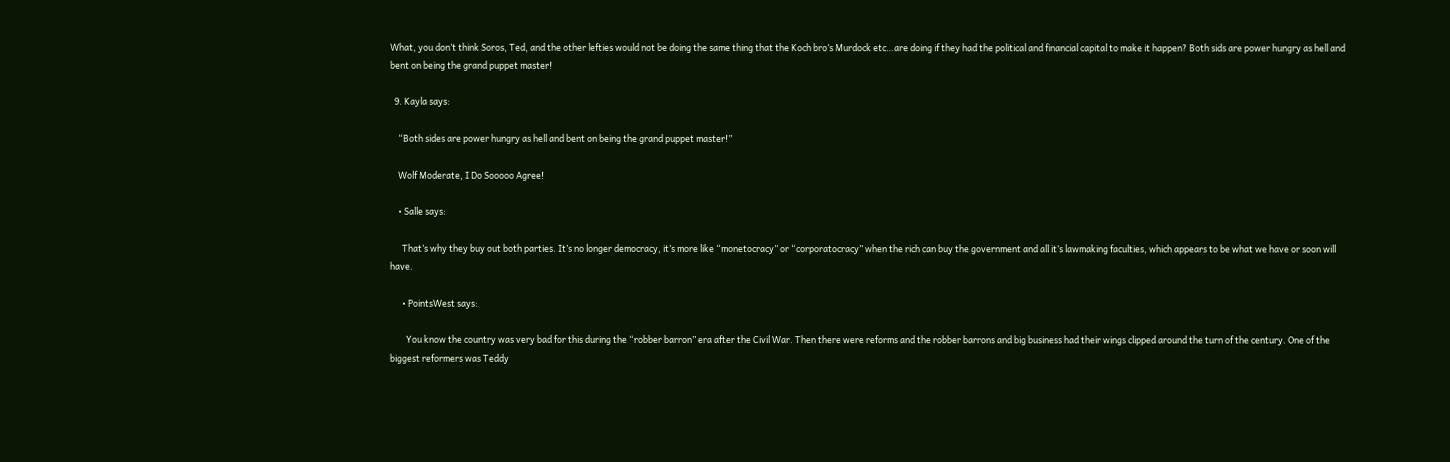What, you don’t think Soros, Ted, and the other lefties would not be doing the same thing that the Koch bro’s Murdock etc…are doing if they had the political and financial capital to make it happen? Both sids are power hungry as hell and bent on being the grand puppet master!

  9. Kayla says:

    “Both sides are power hungry as hell and bent on being the grand puppet master!”

    Wolf Moderate, I Do Sooooo Agree!

    • Salle says:

      That’s why they buy out both parties. It’s no longer democracy, it’s more like “monetocracy” or “corporatocracy” when the rich can buy the government and all it’s lawmaking faculties, which appears to be what we have or soon will have.

      • PointsWest says:

        You know the country was very bad for this during the “robber barron” era after the Civil War. Then there were reforms and the robber barrons and big business had their wings clipped around the turn of the century. One of the biggest reformers was Teddy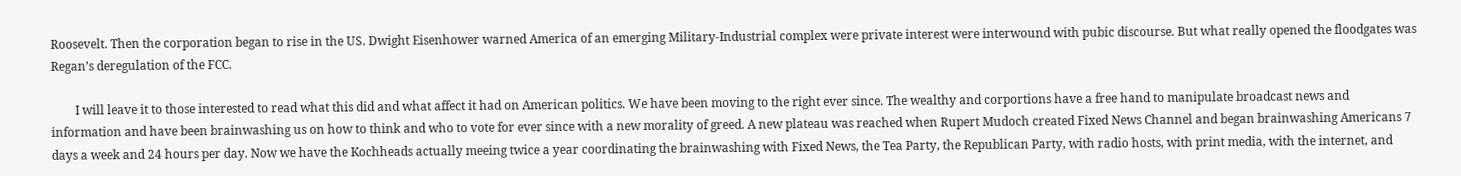Roosevelt. Then the corporation began to rise in the US. Dwight Eisenhower warned America of an emerging Military-Industrial complex were private interest were interwound with pubic discourse. But what really opened the floodgates was Regan’s deregulation of the FCC.

        I will leave it to those interested to read what this did and what affect it had on American politics. We have been moving to the right ever since. The wealthy and corportions have a free hand to manipulate broadcast news and information and have been brainwashing us on how to think and who to vote for ever since with a new morality of greed. A new plateau was reached when Rupert Mudoch created Fixed News Channel and began brainwashing Americans 7 days a week and 24 hours per day. Now we have the Kochheads actually meeing twice a year coordinating the brainwashing with Fixed News, the Tea Party, the Republican Party, with radio hosts, with print media, with the internet, and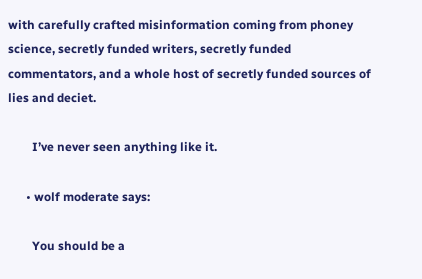with carefully crafted misinformation coming from phoney science, secretly funded writers, secretly funded commentators, and a whole host of secretly funded sources of lies and deciet.

        I’ve never seen anything like it.

      • wolf moderate says:

        You should be a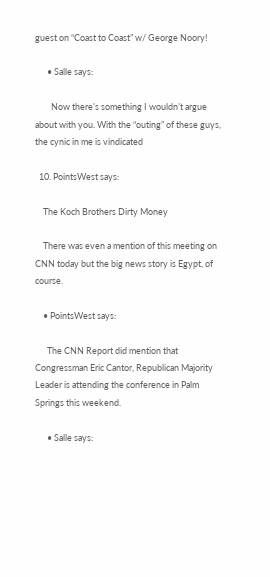guest on “Coast to Coast” w/ George Noory!

      • Salle says:

        Now there’s something I wouldn’t argue about with you. With the “outing” of these guys, the cynic in me is vindicated

  10. PointsWest says:

    The Koch Brothers Dirty Money

    There was even a mention of this meeting on CNN today but the big news story is Egypt, of course.

    • PointsWest says:

      The CNN Report did mention that Congressman Eric Cantor, Republican Majority Leader is attending the conference in Palm Springs this weekend.

      • Salle says: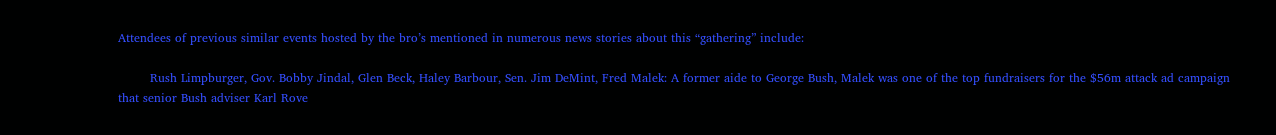Attendees of previous similar events hosted by the bro’s mentioned in numerous news stories about this “gathering” include:

        Rush Limpburger, Gov. Bobby Jindal, Glen Beck, Haley Barbour, Sen. Jim DeMint, Fred Malek: A former aide to George Bush, Malek was one of the top fundraisers for the $56m attack ad campaign that senior Bush adviser Karl Rove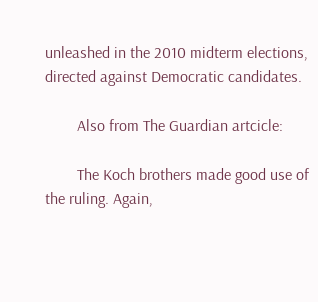unleashed in the 2010 midterm elections, directed against Democratic candidates.

        Also from The Guardian artcicle:

        The Koch brothers made good use of the ruling. Again,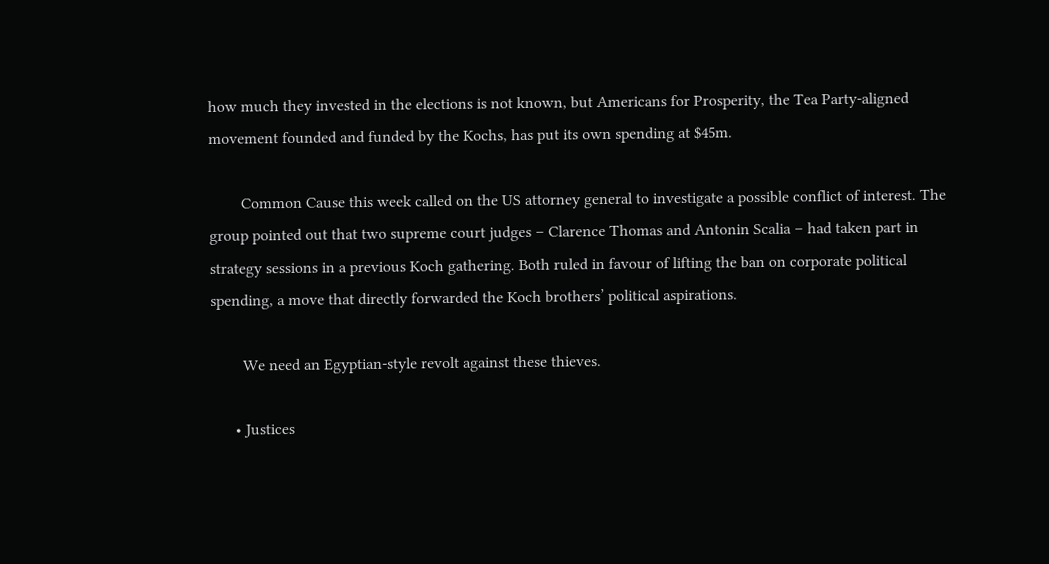how much they invested in the elections is not known, but Americans for Prosperity, the Tea Party-aligned movement founded and funded by the Kochs, has put its own spending at $45m.

        Common Cause this week called on the US attorney general to investigate a possible conflict of interest. The group pointed out that two supreme court judges – Clarence Thomas and Antonin Scalia – had taken part in strategy sessions in a previous Koch gathering. Both ruled in favour of lifting the ban on corporate political spending, a move that directly forwarded the Koch brothers’ political aspirations.

        We need an Egyptian-style revolt against these thieves.

      • Justices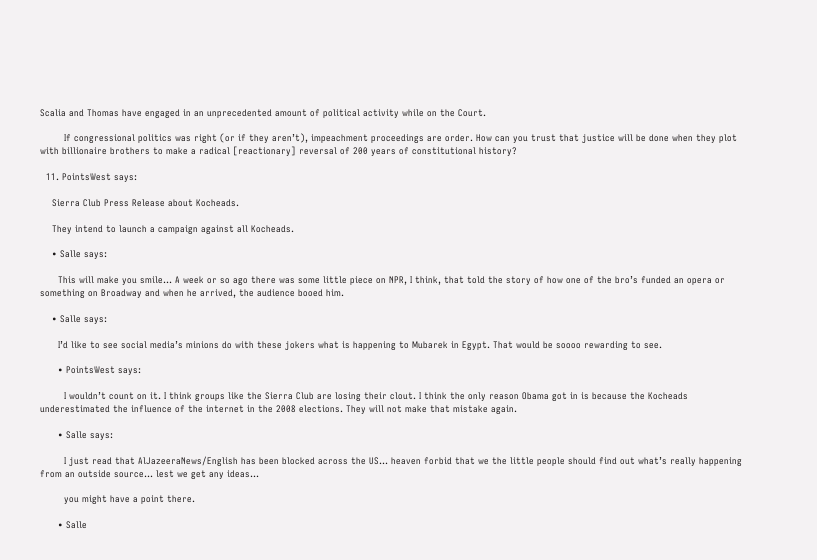Scalia and Thomas have engaged in an unprecedented amount of political activity while on the Court.

        If congressional politics was right (or if they aren’t), impeachment proceedings are order. How can you trust that justice will be done when they plot with billionaire brothers to make a radical [reactionary] reversal of 200 years of constitutional history?

  11. PointsWest says:

    Sierra Club Press Release about Kocheads.

    They intend to launch a campaign against all Kocheads.

    • Salle says:

      This will make you smile… A week or so ago there was some little piece on NPR, I think, that told the story of how one of the bro’s funded an opera or something on Broadway and when he arrived, the audience booed him.

    • Salle says:

      I’d like to see social media’s minions do with these jokers what is happening to Mubarek in Egypt. That would be soooo rewarding to see.

      • PointsWest says:

        I wouldn’t count on it. I think groups like the Sierra Club are losing their clout. I think the only reason Obama got in is because the Kocheads underestimated the influence of the internet in the 2008 elections. They will not make that mistake again.

      • Salle says:

        I just read that AlJazeeraNews/English has been blocked across the US… heaven forbid that we the little people should find out what’s really happening from an outside source… lest we get any ideas…

        you might have a point there.

      • Salle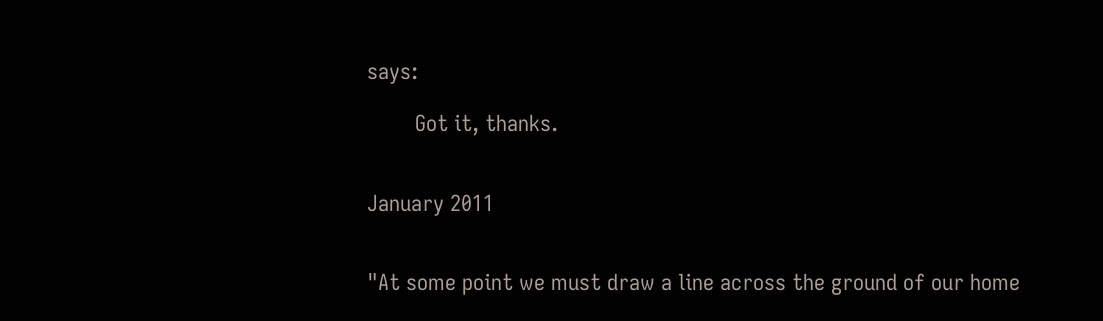says:

        Got it, thanks.


January 2011


"At some point we must draw a line across the ground of our home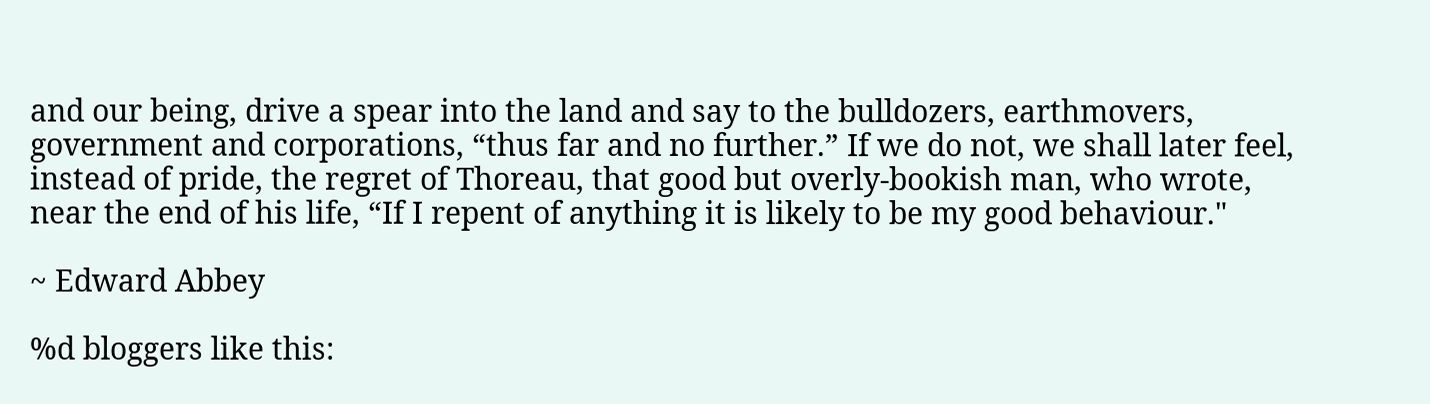and our being, drive a spear into the land and say to the bulldozers, earthmovers, government and corporations, “thus far and no further.” If we do not, we shall later feel, instead of pride, the regret of Thoreau, that good but overly-bookish man, who wrote, near the end of his life, “If I repent of anything it is likely to be my good behaviour."

~ Edward Abbey

%d bloggers like this: